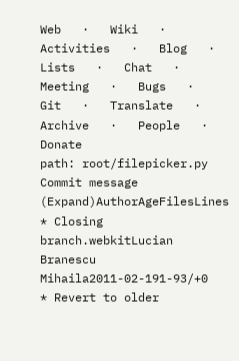Web   ·   Wiki   ·   Activities   ·   Blog   ·   Lists   ·   Chat   ·   Meeting   ·   Bugs   ·   Git   ·   Translate   ·   Archive   ·   People   ·   Donate
path: root/filepicker.py
Commit message (Expand)AuthorAgeFilesLines
* Closing branch.webkitLucian Branescu Mihaila2011-02-191-93/+0
* Revert to older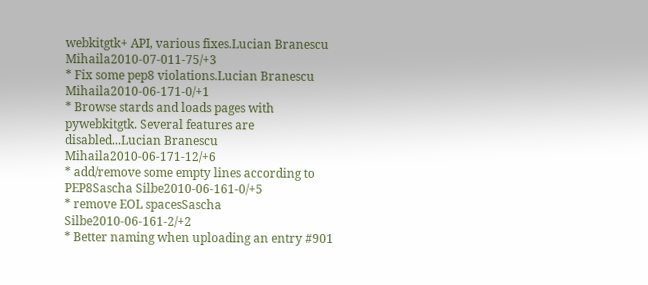webkitgtk+ API, various fixes.Lucian Branescu Mihaila2010-07-011-75/+3
* Fix some pep8 violations.Lucian Branescu Mihaila2010-06-171-0/+1
* Browse stards and loads pages with pywebkitgtk. Several features are disabled...Lucian Branescu Mihaila2010-06-171-12/+6
* add/remove some empty lines according to PEP8Sascha Silbe2010-06-161-0/+5
* remove EOL spacesSascha Silbe2010-06-161-2/+2
* Better naming when uploading an entry #901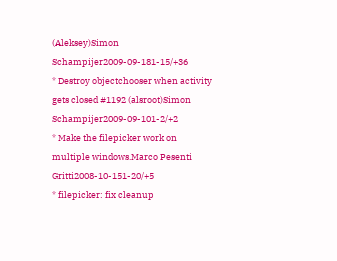(Aleksey)Simon Schampijer2009-09-181-15/+36
* Destroy objectchooser when activity gets closed #1192 (alsroot)Simon Schampijer2009-09-101-2/+2
* Make the filepicker work on multiple windows.Marco Pesenti Gritti2008-10-151-20/+5
* filepicker: fix cleanup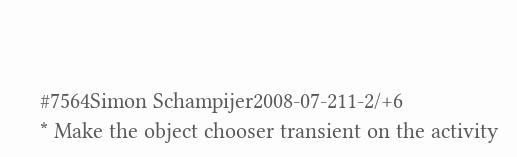#7564Simon Schampijer2008-07-211-2/+6
* Make the object chooser transient on the activity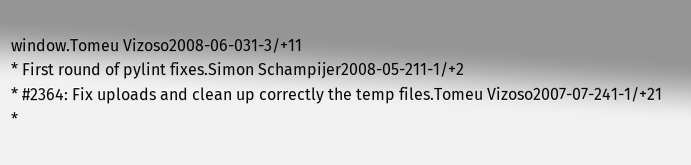window.Tomeu Vizoso2008-06-031-3/+11
* First round of pylint fixes.Simon Schampijer2008-05-211-1/+2
* #2364: Fix uploads and clean up correctly the temp files.Tomeu Vizoso2007-07-241-1/+21
*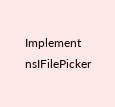Implement nsIFilePicker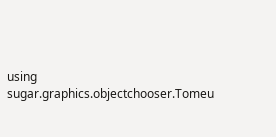using sugar.graphics.objectchooser.Tomeu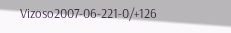Vizoso2007-06-221-0/+126